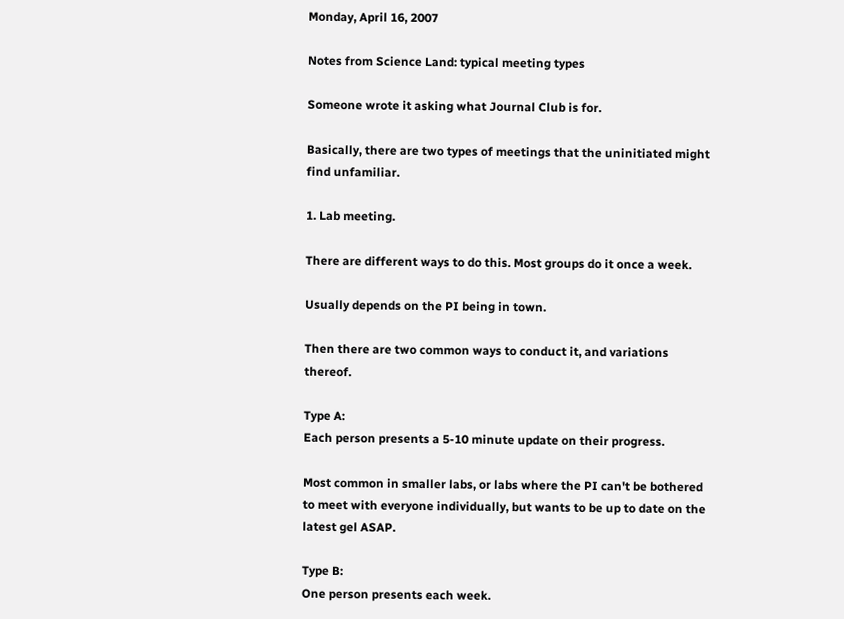Monday, April 16, 2007

Notes from Science Land: typical meeting types

Someone wrote it asking what Journal Club is for.

Basically, there are two types of meetings that the uninitiated might find unfamiliar.

1. Lab meeting.

There are different ways to do this. Most groups do it once a week.

Usually depends on the PI being in town.

Then there are two common ways to conduct it, and variations thereof.

Type A:
Each person presents a 5-10 minute update on their progress.

Most common in smaller labs, or labs where the PI can't be bothered to meet with everyone individually, but wants to be up to date on the latest gel ASAP.

Type B:
One person presents each week.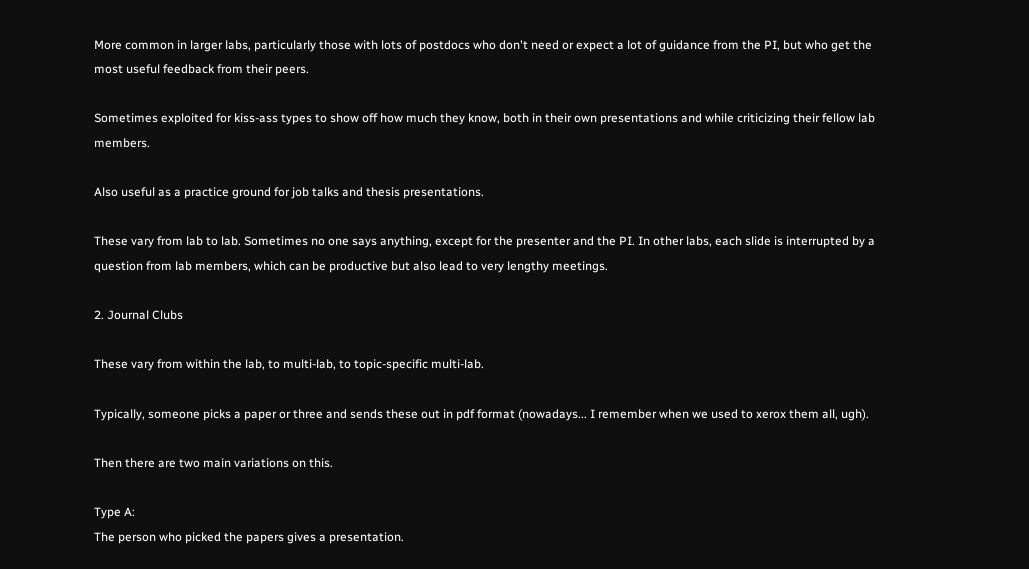More common in larger labs, particularly those with lots of postdocs who don't need or expect a lot of guidance from the PI, but who get the most useful feedback from their peers.

Sometimes exploited for kiss-ass types to show off how much they know, both in their own presentations and while criticizing their fellow lab members.

Also useful as a practice ground for job talks and thesis presentations.

These vary from lab to lab. Sometimes no one says anything, except for the presenter and the PI. In other labs, each slide is interrupted by a question from lab members, which can be productive but also lead to very lengthy meetings.

2. Journal Clubs

These vary from within the lab, to multi-lab, to topic-specific multi-lab.

Typically, someone picks a paper or three and sends these out in pdf format (nowadays... I remember when we used to xerox them all, ugh).

Then there are two main variations on this.

Type A:
The person who picked the papers gives a presentation.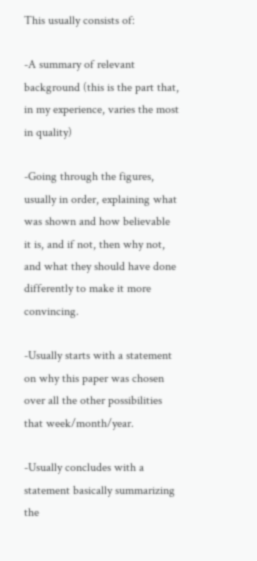This usually consists of:

-A summary of relevant background (this is the part that, in my experience, varies the most in quality)

-Going through the figures, usually in order, explaining what was shown and how believable it is, and if not, then why not, and what they should have done differently to make it more convincing.

-Usually starts with a statement on why this paper was chosen over all the other possibilities that week/month/year.

-Usually concludes with a statement basically summarizing the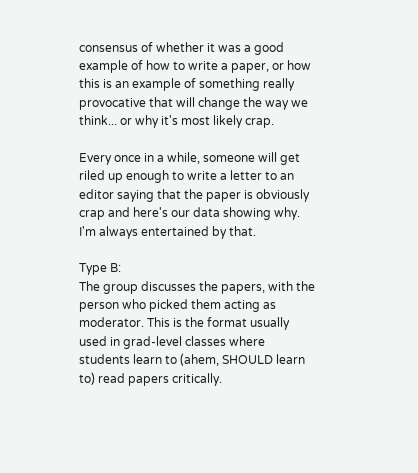consensus of whether it was a good example of how to write a paper, or how this is an example of something really provocative that will change the way we think... or why it's most likely crap.

Every once in a while, someone will get riled up enough to write a letter to an editor saying that the paper is obviously crap and here's our data showing why. I'm always entertained by that.

Type B:
The group discusses the papers, with the person who picked them acting as moderator. This is the format usually used in grad-level classes where students learn to (ahem, SHOULD learn to) read papers critically.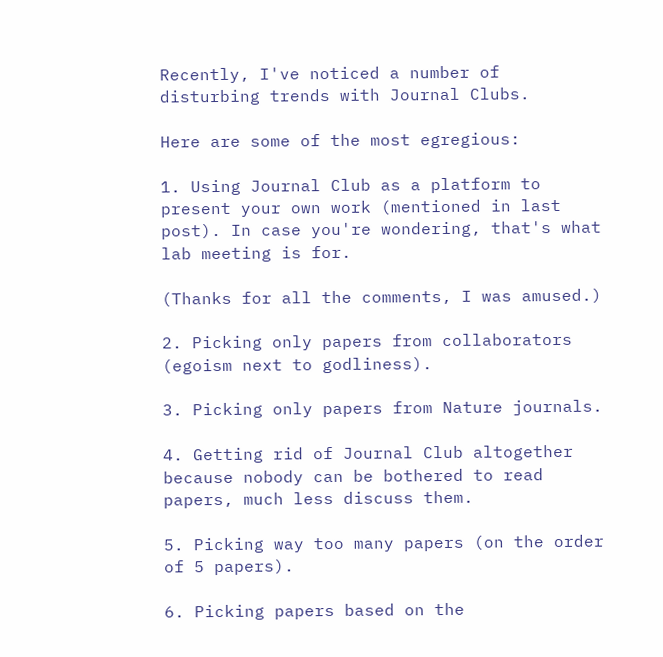Recently, I've noticed a number of disturbing trends with Journal Clubs.

Here are some of the most egregious:

1. Using Journal Club as a platform to present your own work (mentioned in last post). In case you're wondering, that's what lab meeting is for.

(Thanks for all the comments, I was amused.)

2. Picking only papers from collaborators (egoism next to godliness).

3. Picking only papers from Nature journals.

4. Getting rid of Journal Club altogether because nobody can be bothered to read papers, much less discuss them.

5. Picking way too many papers (on the order of 5 papers).

6. Picking papers based on the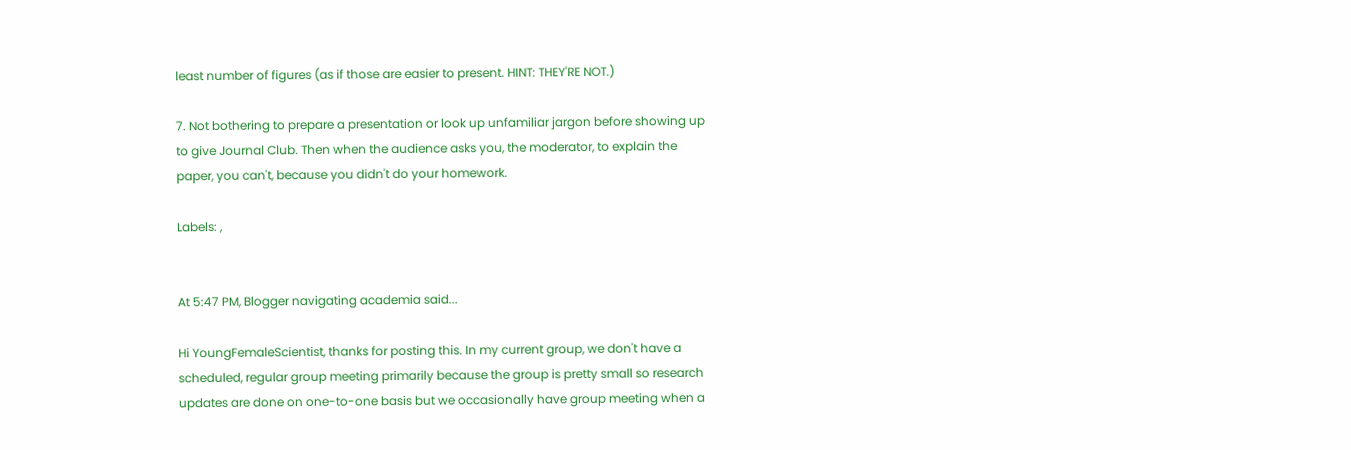least number of figures (as if those are easier to present. HINT: THEY'RE NOT.)

7. Not bothering to prepare a presentation or look up unfamiliar jargon before showing up to give Journal Club. Then when the audience asks you, the moderator, to explain the paper, you can't, because you didn't do your homework.

Labels: ,


At 5:47 PM, Blogger navigating academia said...

Hi YoungFemaleScientist, thanks for posting this. In my current group, we don't have a scheduled, regular group meeting primarily because the group is pretty small so research updates are done on one-to-one basis but we occasionally have group meeting when a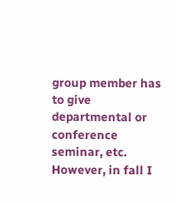group member has to give departmental or conference seminar, etc. However, in fall I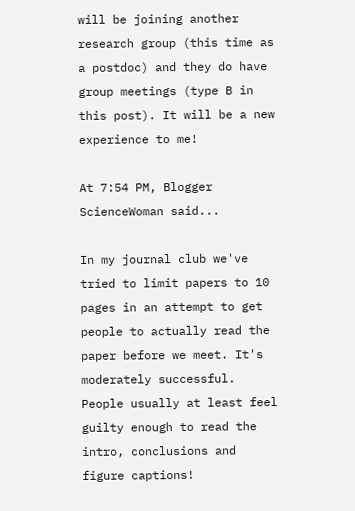will be joining another research group (this time as a postdoc) and they do have group meetings (type B in this post). It will be a new experience to me!

At 7:54 PM, Blogger ScienceWoman said...

In my journal club we've tried to limit papers to 10 pages in an attempt to get people to actually read the paper before we meet. It's moderately successful. People usually at least feel guilty enough to read the intro, conclusions and figure captions!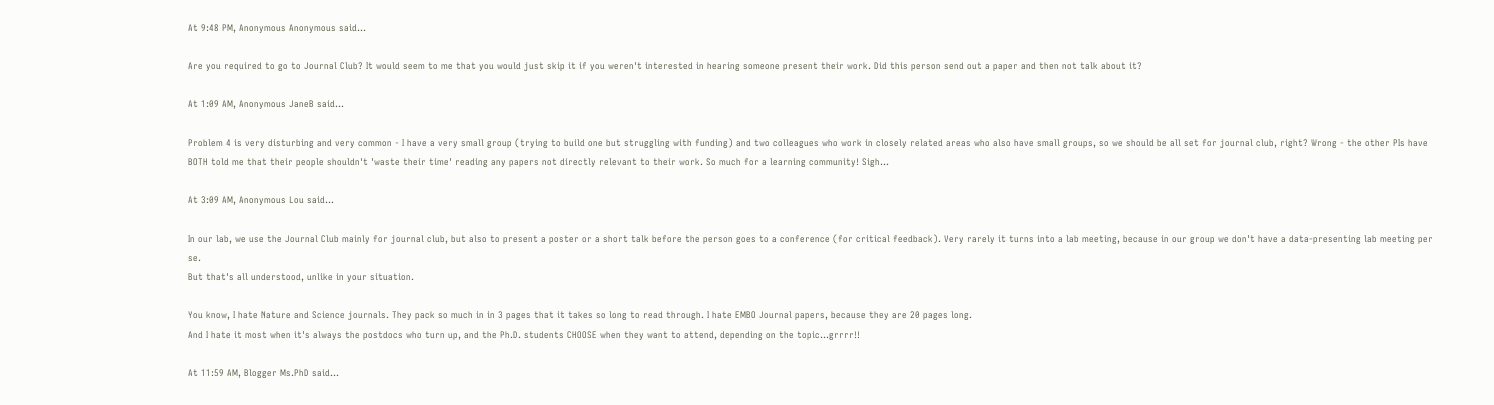At 9:48 PM, Anonymous Anonymous said...

Are you required to go to Journal Club? It would seem to me that you would just skip it if you weren't interested in hearing someone present their work. Did this person send out a paper and then not talk about it?

At 1:09 AM, Anonymous JaneB said...

Problem 4 is very disturbing and very common - I have a very small group (trying to build one but struggling with funding) and two colleagues who work in closely related areas who also have small groups, so we should be all set for journal club, right? Wrong - the other PIs have BOTH told me that their people shouldn't 'waste their time' reading any papers not directly relevant to their work. So much for a learning community! Sigh...

At 3:09 AM, Anonymous Lou said...

In our lab, we use the Journal Club mainly for journal club, but also to present a poster or a short talk before the person goes to a conference (for critical feedback). Very rarely it turns into a lab meeting, because in our group we don't have a data-presenting lab meeting per se.
But that's all understood, unlike in your situation.

You know, I hate Nature and Science journals. They pack so much in in 3 pages that it takes so long to read through. I hate EMBO Journal papers, because they are 20 pages long.
And I hate it most when it's always the postdocs who turn up, and the Ph.D. students CHOOSE when they want to attend, depending on the topic...grrrr!!

At 11:59 AM, Blogger Ms.PhD said...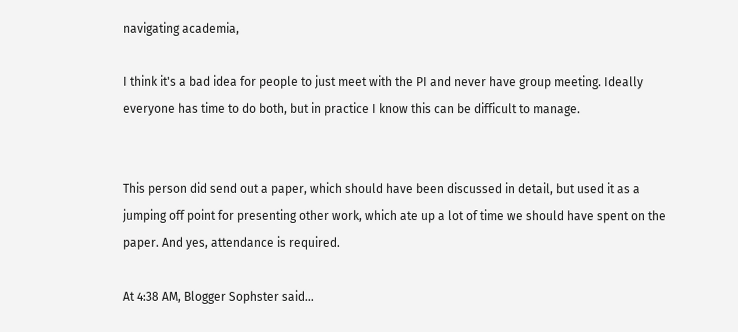navigating academia,

I think it's a bad idea for people to just meet with the PI and never have group meeting. Ideally everyone has time to do both, but in practice I know this can be difficult to manage.


This person did send out a paper, which should have been discussed in detail, but used it as a jumping off point for presenting other work, which ate up a lot of time we should have spent on the paper. And yes, attendance is required.

At 4:38 AM, Blogger Sophster said...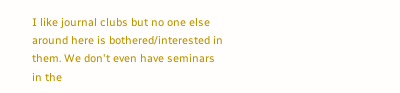I like journal clubs but no one else around here is bothered/interested in them. We don't even have seminars in the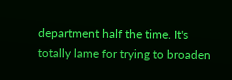department half the time. It's totally lame for trying to broaden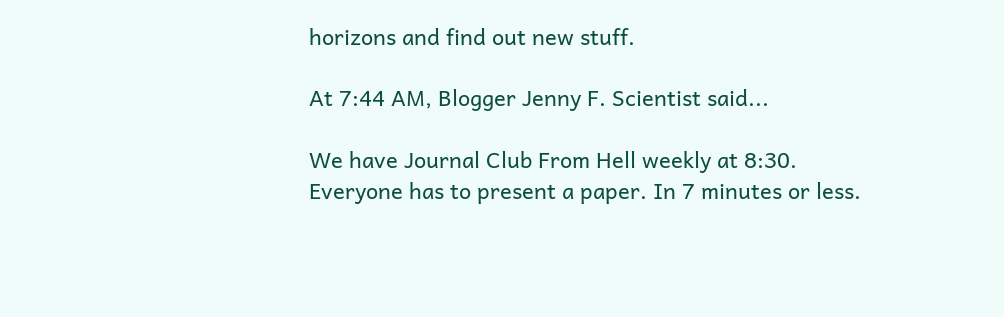horizons and find out new stuff.

At 7:44 AM, Blogger Jenny F. Scientist said...

We have Journal Club From Hell weekly at 8:30. Everyone has to present a paper. In 7 minutes or less.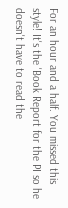For an hour and a half. You missed this style! It's the 'Book Report for the PI so he doesn't have to read the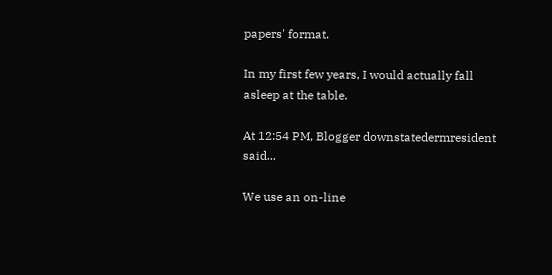papers' format.

In my first few years, I would actually fall asleep at the table.

At 12:54 PM, Blogger downstatedermresident said...

We use an on-line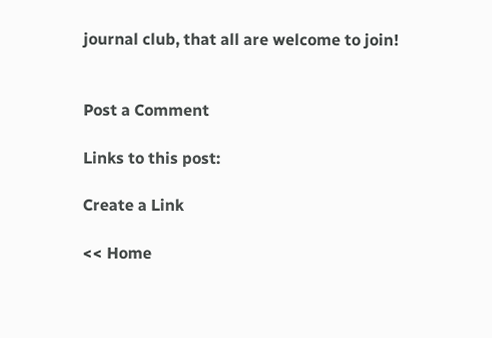journal club, that all are welcome to join!


Post a Comment

Links to this post:

Create a Link

<< Home